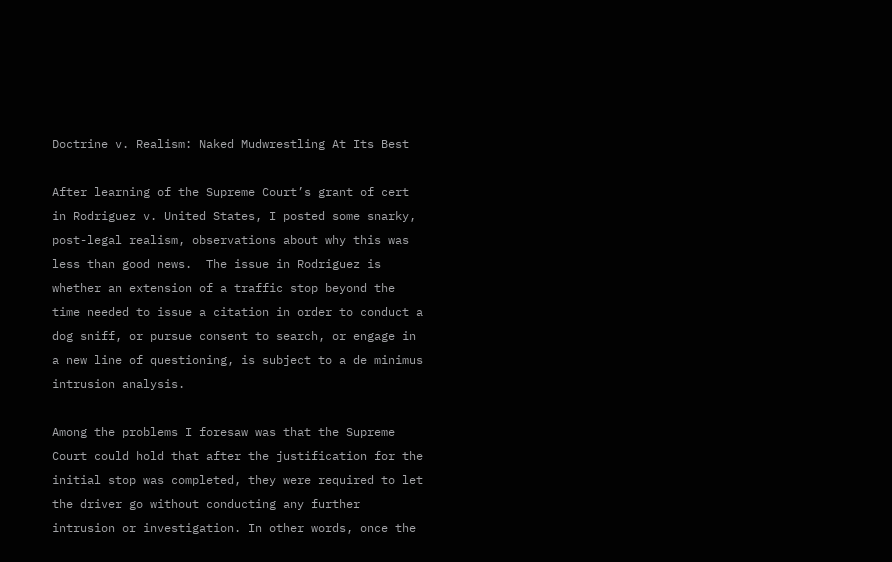Doctrine v. Realism: Naked Mudwrestling At Its Best

After learning of the Supreme Court’s grant of cert in Rodriguez v. United States, I posted some snarky, post-legal realism, observations about why this was less than good news.  The issue in Rodriguez is whether an extension of a traffic stop beyond the time needed to issue a citation in order to conduct a dog sniff, or pursue consent to search, or engage in a new line of questioning, is subject to a de minimus intrusion analysis.

Among the problems I foresaw was that the Supreme Court could hold that after the justification for the initial stop was completed, they were required to let the driver go without conducting any further intrusion or investigation. In other words, once the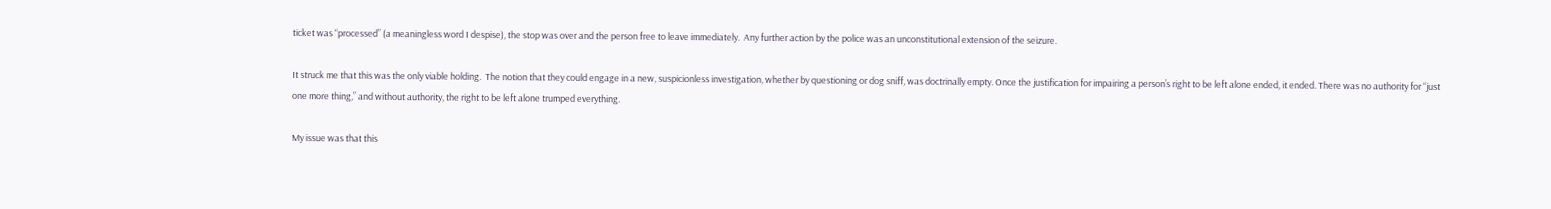ticket was “processed” (a meaningless word I despise), the stop was over and the person free to leave immediately.  Any further action by the police was an unconstitutional extension of the seizure.

It struck me that this was the only viable holding.  The notion that they could engage in a new, suspicionless investigation, whether by questioning or dog sniff, was doctrinally empty. Once the justification for impairing a person’s right to be left alone ended, it ended. There was no authority for “just one more thing,” and without authority, the right to be left alone trumped everything.

My issue was that this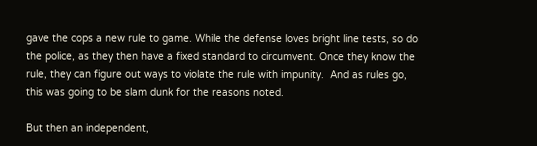gave the cops a new rule to game. While the defense loves bright line tests, so do the police, as they then have a fixed standard to circumvent. Once they know the rule, they can figure out ways to violate the rule with impunity.  And as rules go, this was going to be slam dunk for the reasons noted.

But then an independent,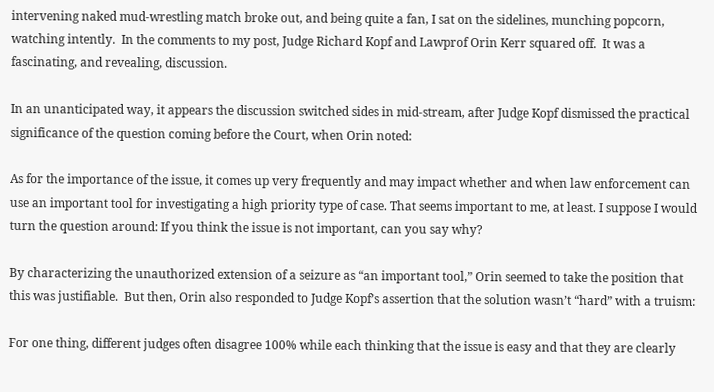intervening naked mud-wrestling match broke out, and being quite a fan, I sat on the sidelines, munching popcorn, watching intently.  In the comments to my post, Judge Richard Kopf and Lawprof Orin Kerr squared off.  It was a fascinating, and revealing, discussion.

In an unanticipated way, it appears the discussion switched sides in mid-stream, after Judge Kopf dismissed the practical significance of the question coming before the Court, when Orin noted:

As for the importance of the issue, it comes up very frequently and may impact whether and when law enforcement can use an important tool for investigating a high priority type of case. That seems important to me, at least. I suppose I would turn the question around: If you think the issue is not important, can you say why?

By characterizing the unauthorized extension of a seizure as “an important tool,” Orin seemed to take the position that this was justifiable.  But then, Orin also responded to Judge Kopf’s assertion that the solution wasn’t “hard” with a truism:

For one thing, different judges often disagree 100% while each thinking that the issue is easy and that they are clearly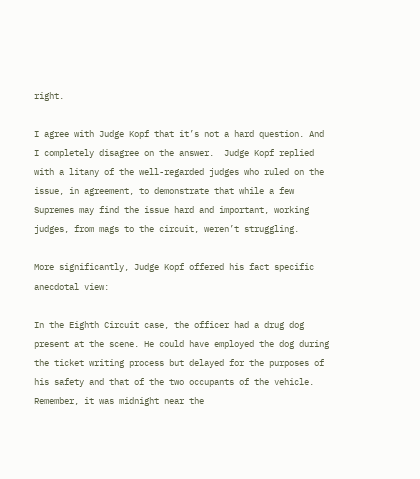right.

I agree with Judge Kopf that it’s not a hard question. And I completely disagree on the answer.  Judge Kopf replied with a litany of the well-regarded judges who ruled on the issue, in agreement, to demonstrate that while a few Supremes may find the issue hard and important, working judges, from mags to the circuit, weren’t struggling.

More significantly, Judge Kopf offered his fact specific anecdotal view:

In the Eighth Circuit case, the officer had a drug dog present at the scene. He could have employed the dog during the ticket writing process but delayed for the purposes of his safety and that of the two occupants of the vehicle. Remember, it was midnight near the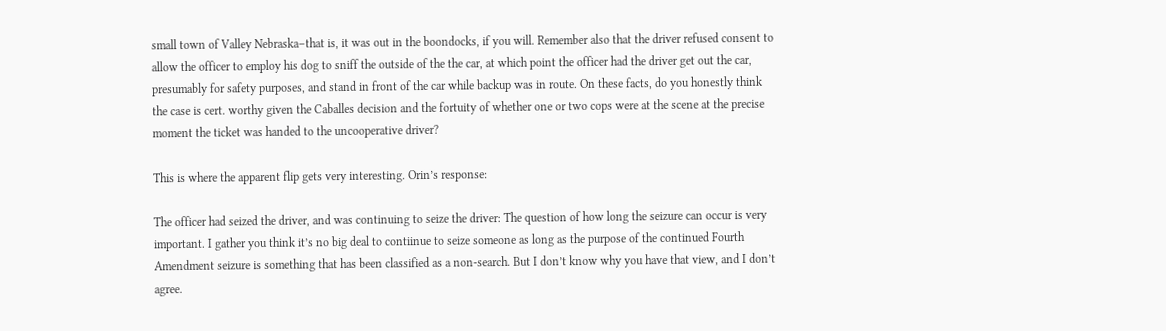small town of Valley Nebraska–that is, it was out in the boondocks, if you will. Remember also that the driver refused consent to allow the officer to employ his dog to sniff the outside of the the car, at which point the officer had the driver get out the car, presumably for safety purposes, and stand in front of the car while backup was in route. On these facts, do you honestly think the case is cert. worthy given the Caballes decision and the fortuity of whether one or two cops were at the scene at the precise moment the ticket was handed to the uncooperative driver?

This is where the apparent flip gets very interesting. Orin’s response:

The officer had seized the driver, and was continuing to seize the driver: The question of how long the seizure can occur is very important. I gather you think it’s no big deal to contiinue to seize someone as long as the purpose of the continued Fourth Amendment seizure is something that has been classified as a non-search. But I don’t know why you have that view, and I don’t agree.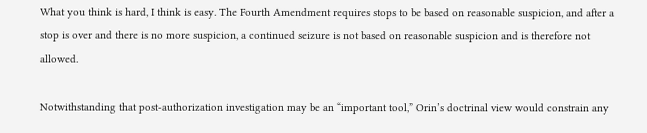What you think is hard, I think is easy. The Fourth Amendment requires stops to be based on reasonable suspicion, and after a stop is over and there is no more suspicion, a continued seizure is not based on reasonable suspicion and is therefore not allowed.

Notwithstanding that post-authorization investigation may be an “important tool,” Orin’s doctrinal view would constrain any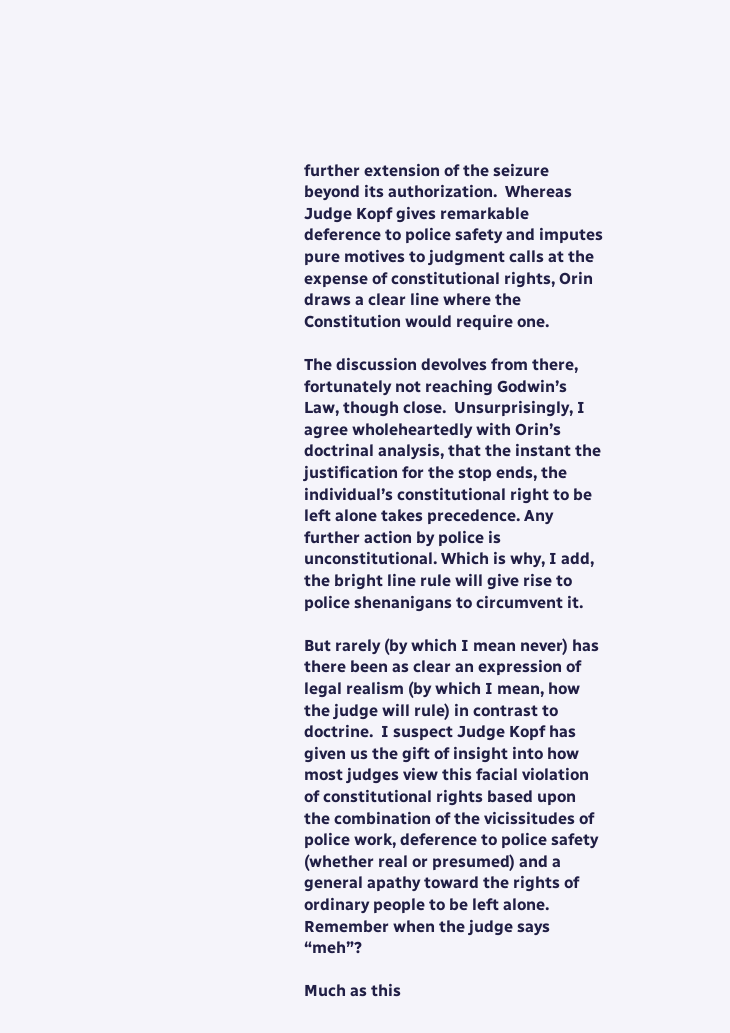further extension of the seizure beyond its authorization.  Whereas Judge Kopf gives remarkable deference to police safety and imputes pure motives to judgment calls at the expense of constitutional rights, Orin draws a clear line where the Constitution would require one.

The discussion devolves from there, fortunately not reaching Godwin’s Law, though close.  Unsurprisingly, I agree wholeheartedly with Orin’s doctrinal analysis, that the instant the justification for the stop ends, the individual’s constitutional right to be left alone takes precedence. Any further action by police is unconstitutional. Which is why, I add, the bright line rule will give rise to police shenanigans to circumvent it.

But rarely (by which I mean never) has there been as clear an expression of legal realism (by which I mean, how the judge will rule) in contrast to doctrine.  I suspect Judge Kopf has given us the gift of insight into how most judges view this facial violation of constitutional rights based upon the combination of the vicissitudes of police work, deference to police safety (whether real or presumed) and a general apathy toward the rights of ordinary people to be left alone.  Remember when the judge says “meh”?

Much as this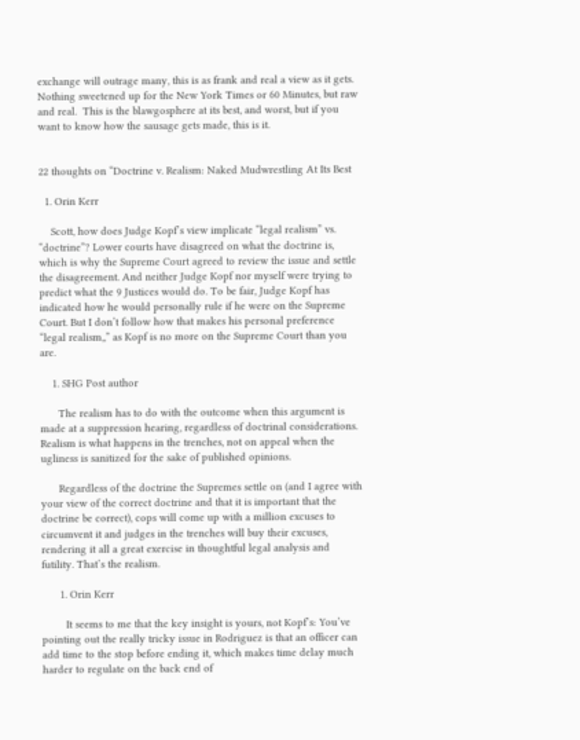exchange will outrage many, this is as frank and real a view as it gets.  Nothing sweetened up for the New York Times or 60 Minutes, but raw and real.  This is the blawgosphere at its best, and worst, but if you want to know how the sausage gets made, this is it.


22 thoughts on “Doctrine v. Realism: Naked Mudwrestling At Its Best

  1. Orin Kerr

    Scott, how does Judge Kopf’s view implicate “legal realism” vs. “doctrine”? Lower courts have disagreed on what the doctrine is, which is why the Supreme Court agreed to review the issue and settle the disagreement. And neither Judge Kopf nor myself were trying to predict what the 9 Justices would do. To be fair, Judge Kopf has indicated how he would personally rule if he were on the Supreme Court. But I don’t follow how that makes his personal preference “legal realism,,” as Kopf is no more on the Supreme Court than you are.

    1. SHG Post author

      The realism has to do with the outcome when this argument is made at a suppression hearing, regardless of doctrinal considerations. Realism is what happens in the trenches, not on appeal when the ugliness is sanitized for the sake of published opinions.

      Regardless of the doctrine the Supremes settle on (and I agree with your view of the correct doctrine and that it is important that the doctrine be correct), cops will come up with a million excuses to circumvent it and judges in the trenches will buy their excuses, rendering it all a great exercise in thoughtful legal analysis and futility. That’s the realism.

      1. Orin Kerr

        It seems to me that the key insight is yours, not Kopf’s: You’ve pointing out the really tricky issue in Rodriguez is that an officer can add time to the stop before ending it, which makes time delay much harder to regulate on the back end of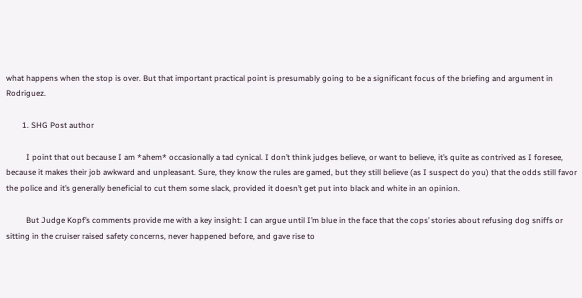what happens when the stop is over. But that important practical point is presumably going to be a significant focus of the briefing and argument in Rodriguez.

        1. SHG Post author

          I point that out because I am *ahem* occasionally a tad cynical. I don’t think judges believe, or want to believe, it’s quite as contrived as I foresee, because it makes their job awkward and unpleasant. Sure, they know the rules are gamed, but they still believe (as I suspect do you) that the odds still favor the police and it’s generally beneficial to cut them some slack, provided it doesn’t get put into black and white in an opinion.

          But Judge Kopf’s comments provide me with a key insight: I can argue until I’m blue in the face that the cops’ stories about refusing dog sniffs or sitting in the cruiser raised safety concerns, never happened before, and gave rise to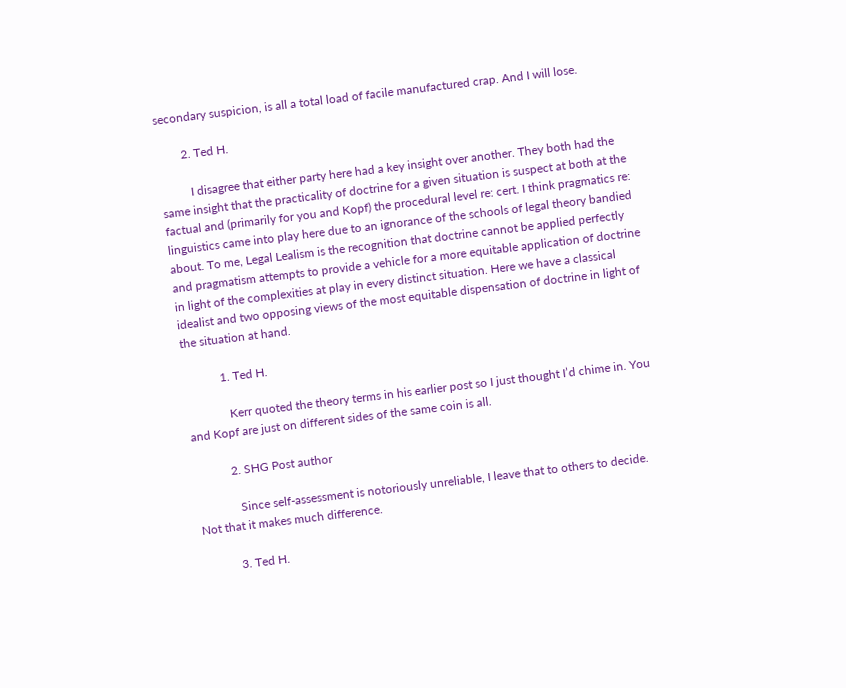secondary suspicion, is all a total load of facile manufactured crap. And I will lose.

        2. Ted H.

          I disagree that either party here had a key insight over another. They both had the same insight that the practicality of doctrine for a given situation is suspect at both at the factual and (primarily for you and Kopf) the procedural level re: cert. I think pragmatics re: linguistics came into play here due to an ignorance of the schools of legal theory bandied about. To me, Legal Lealism is the recognition that doctrine cannot be applied perfectly and pragmatism attempts to provide a vehicle for a more equitable application of doctrine in light of the complexities at play in every distinct situation. Here we have a classical idealist and two opposing views of the most equitable dispensation of doctrine in light of the situation at hand.

            1. Ted H.

              Kerr quoted the theory terms in his earlier post so I just thought I’d chime in. You and Kopf are just on different sides of the same coin is all.

            2. SHG Post author

              Since self-assessment is notoriously unreliable, I leave that to others to decide. Not that it makes much difference.

            3. Ted H.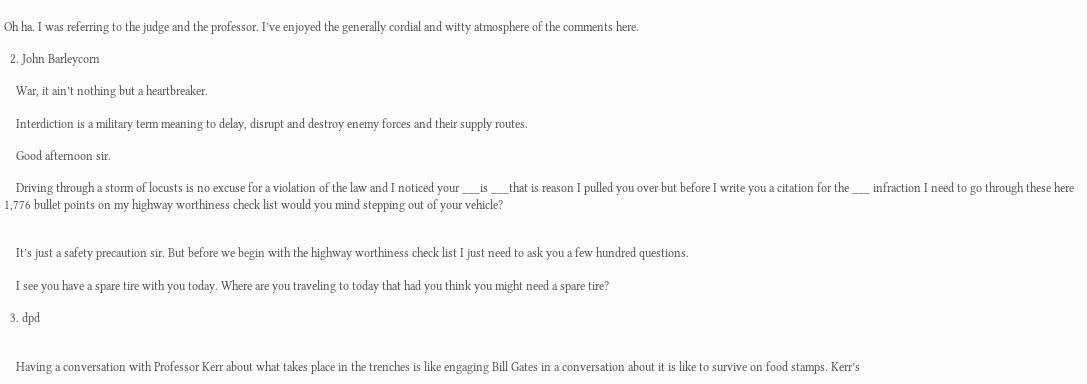Oh ha. I was referring to the judge and the professor. I’ve enjoyed the generally cordial and witty atmosphere of the comments here.

  2. John Barleycorn

    War, it ain’t nothing but a heartbreaker.

    Interdiction is a military term meaning to delay, disrupt and destroy enemy forces and their supply routes.

    Good afternoon sir.

    Driving through a storm of locusts is no excuse for a violation of the law and I noticed your ___is ___that is reason I pulled you over but before I write you a citation for the ___ infraction I need to go through these here 1,776 bullet points on my highway worthiness check list would you mind stepping out of your vehicle?


    It’s just a safety precaution sir. But before we begin with the highway worthiness check list I just need to ask you a few hundred questions.

    I see you have a spare tire with you today. Where are you traveling to today that had you think you might need a spare tire?

  3. dpd


    Having a conversation with Professor Kerr about what takes place in the trenches is like engaging Bill Gates in a conversation about it is like to survive on food stamps. Kerr’s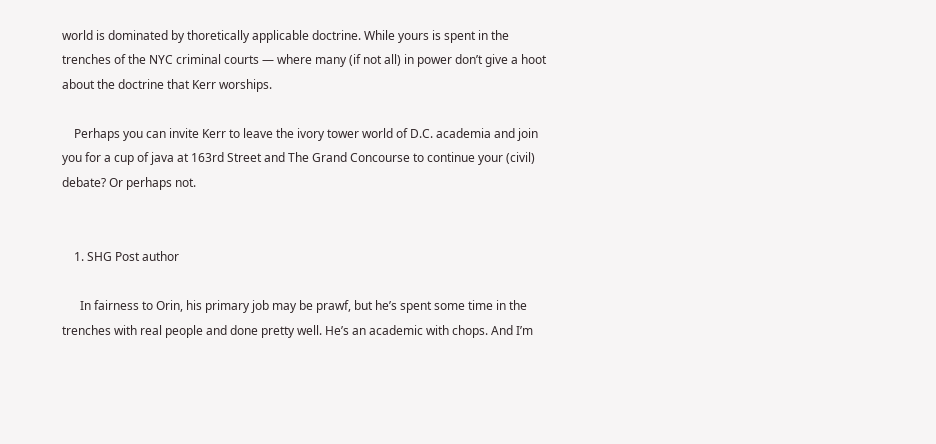world is dominated by thoretically applicable doctrine. While yours is spent in the trenches of the NYC criminal courts — where many (if not all) in power don’t give a hoot about the doctrine that Kerr worships.

    Perhaps you can invite Kerr to leave the ivory tower world of D.C. academia and join you for a cup of java at 163rd Street and The Grand Concourse to continue your (civil) debate? Or perhaps not.


    1. SHG Post author

      In fairness to Orin, his primary job may be prawf, but he’s spent some time in the trenches with real people and done pretty well. He’s an academic with chops. And I’m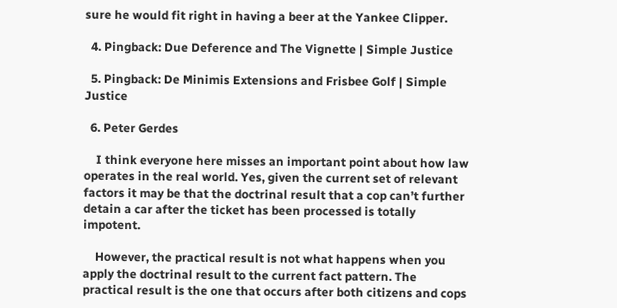sure he would fit right in having a beer at the Yankee Clipper.

  4. Pingback: Due Deference and The Vignette | Simple Justice

  5. Pingback: De Minimis Extensions and Frisbee Golf | Simple Justice

  6. Peter Gerdes

    I think everyone here misses an important point about how law operates in the real world. Yes, given the current set of relevant factors it may be that the doctrinal result that a cop can’t further detain a car after the ticket has been processed is totally impotent.

    However, the practical result is not what happens when you apply the doctrinal result to the current fact pattern. The practical result is the one that occurs after both citizens and cops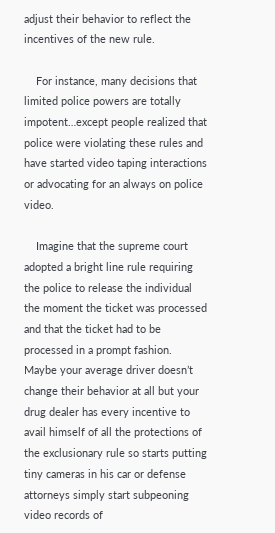adjust their behavior to reflect the incentives of the new rule.

    For instance, many decisions that limited police powers are totally impotent…except people realized that police were violating these rules and have started video taping interactions or advocating for an always on police video.

    Imagine that the supreme court adopted a bright line rule requiring the police to release the individual the moment the ticket was processed and that the ticket had to be processed in a prompt fashion. Maybe your average driver doesn’t change their behavior at all but your drug dealer has every incentive to avail himself of all the protections of the exclusionary rule so starts putting tiny cameras in his car or defense attorneys simply start subpeoning video records of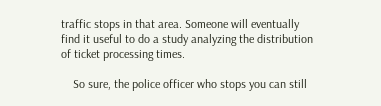traffic stops in that area. Someone will eventually find it useful to do a study analyzing the distribution of ticket processing times.

    So sure, the police officer who stops you can still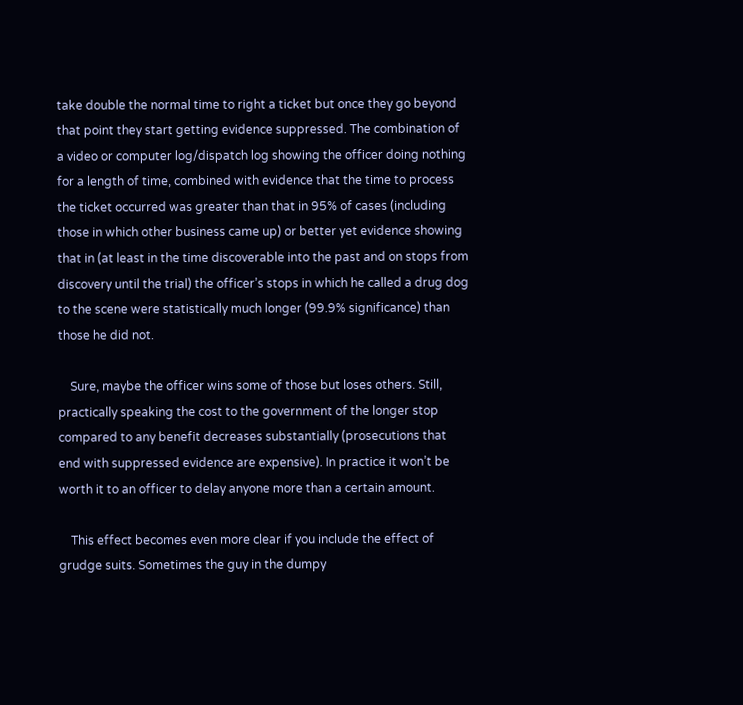take double the normal time to right a ticket but once they go beyond that point they start getting evidence suppressed. The combination of a video or computer log/dispatch log showing the officer doing nothing for a length of time, combined with evidence that the time to process the ticket occurred was greater than that in 95% of cases (including those in which other business came up) or better yet evidence showing that in (at least in the time discoverable into the past and on stops from discovery until the trial) the officer’s stops in which he called a drug dog to the scene were statistically much longer (99.9% significance) than those he did not.

    Sure, maybe the officer wins some of those but loses others. Still, practically speaking the cost to the government of the longer stop compared to any benefit decreases substantially (prosecutions that end with suppressed evidence are expensive). In practice it won’t be worth it to an officer to delay anyone more than a certain amount.

    This effect becomes even more clear if you include the effect of grudge suits. Sometimes the guy in the dumpy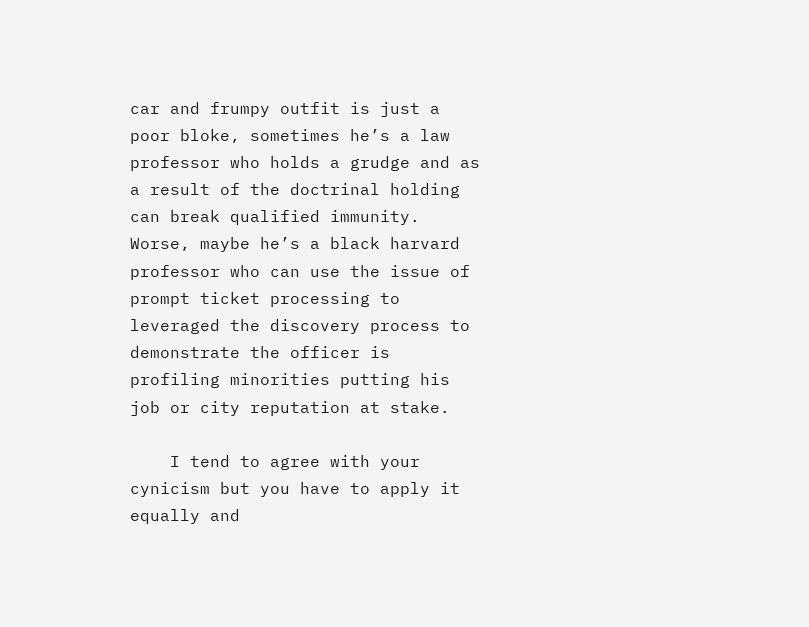car and frumpy outfit is just a poor bloke, sometimes he’s a law professor who holds a grudge and as a result of the doctrinal holding can break qualified immunity. Worse, maybe he’s a black harvard professor who can use the issue of prompt ticket processing to leveraged the discovery process to demonstrate the officer is profiling minorities putting his job or city reputation at stake.

    I tend to agree with your cynicism but you have to apply it equally and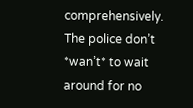comprehensively. The police don’t *wan’t* to wait around for no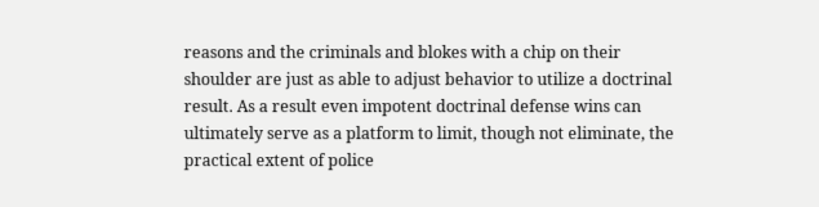reasons and the criminals and blokes with a chip on their shoulder are just as able to adjust behavior to utilize a doctrinal result. As a result even impotent doctrinal defense wins can ultimately serve as a platform to limit, though not eliminate, the practical extent of police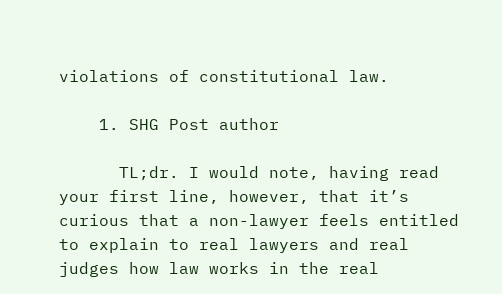violations of constitutional law.

    1. SHG Post author

      TL;dr. I would note, having read your first line, however, that it’s curious that a non-lawyer feels entitled to explain to real lawyers and real judges how law works in the real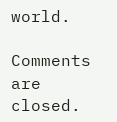world.

Comments are closed.